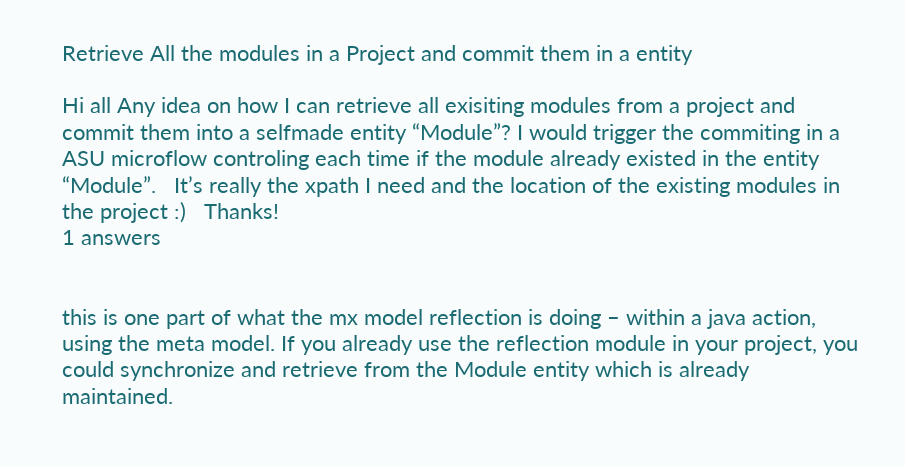Retrieve All the modules in a Project and commit them in a entity

Hi all Any idea on how I can retrieve all exisiting modules from a project and commit them into a selfmade entity “Module”? I would trigger the commiting in a ASU microflow controling each time if the module already existed in the entity “Module”.   It’s really the xpath I need and the location of the existing modules in the project :)   Thanks!
1 answers


this is one part of what the mx model reflection is doing – within a java action, using the meta model. If you already use the reflection module in your project, you could synchronize and retrieve from the Module entity which is already maintained.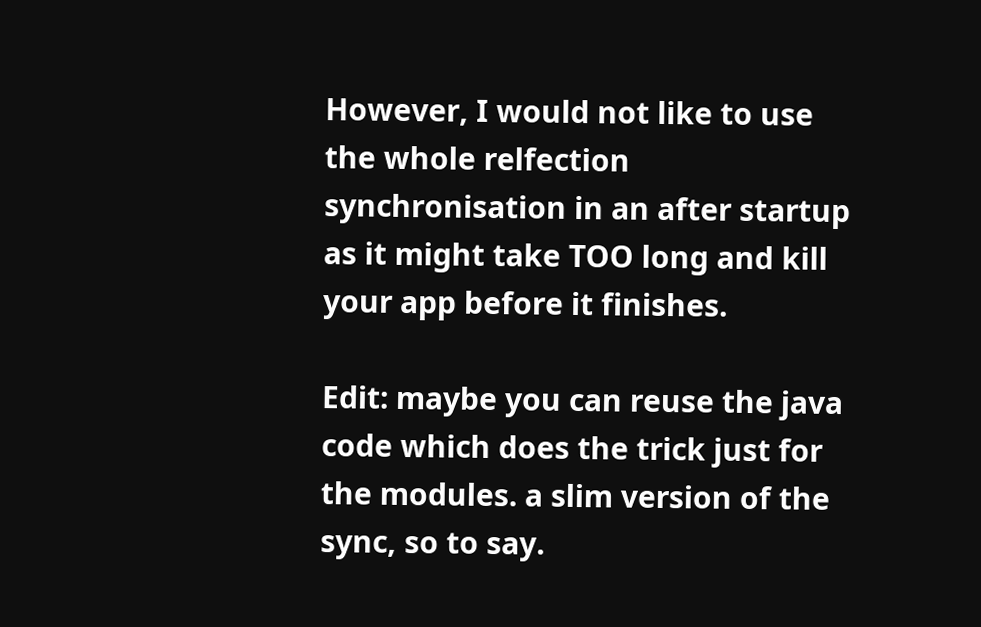However, I would not like to use the whole relfection synchronisation in an after startup as it might take TOO long and kill your app before it finishes.

Edit: maybe you can reuse the java code which does the trick just for the modules. a slim version of the sync, so to say.